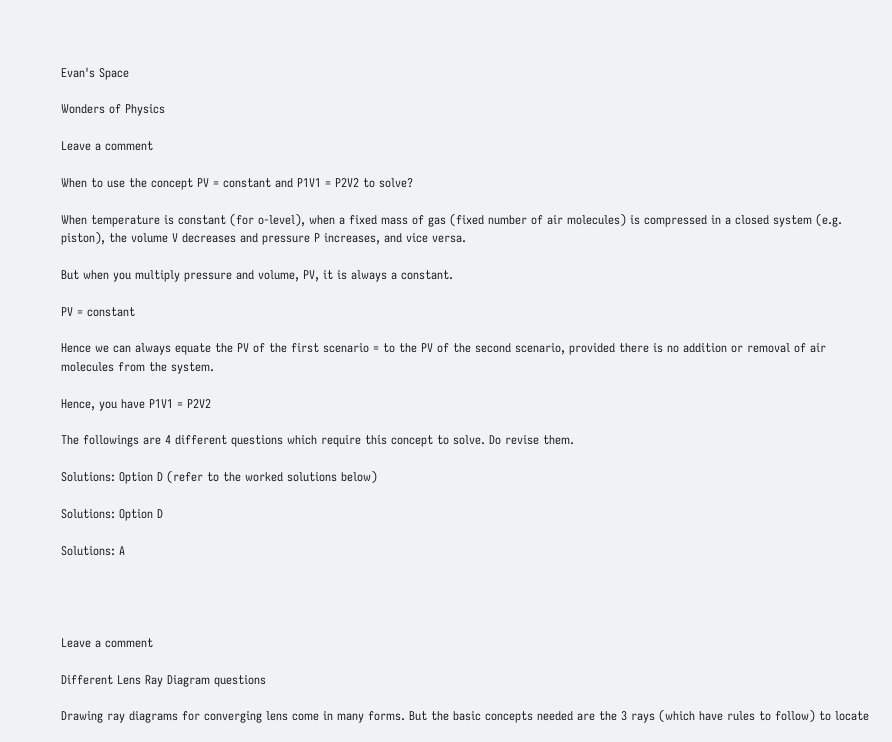Evan's Space

Wonders of Physics

Leave a comment

When to use the concept PV = constant and P1V1 = P2V2 to solve?

When temperature is constant (for o-level), when a fixed mass of gas (fixed number of air molecules) is compressed in a closed system (e.g. piston), the volume V decreases and pressure P increases, and vice versa.

But when you multiply pressure and volume, PV, it is always a constant.

PV = constant

Hence we can always equate the PV of the first scenario = to the PV of the second scenario, provided there is no addition or removal of air molecules from the system.

Hence, you have P1V1 = P2V2

The followings are 4 different questions which require this concept to solve. Do revise them.

Solutions: Option D (refer to the worked solutions below)

Solutions: Option D

Solutions: A




Leave a comment

Different Lens Ray Diagram questions

Drawing ray diagrams for converging lens come in many forms. But the basic concepts needed are the 3 rays (which have rules to follow) to locate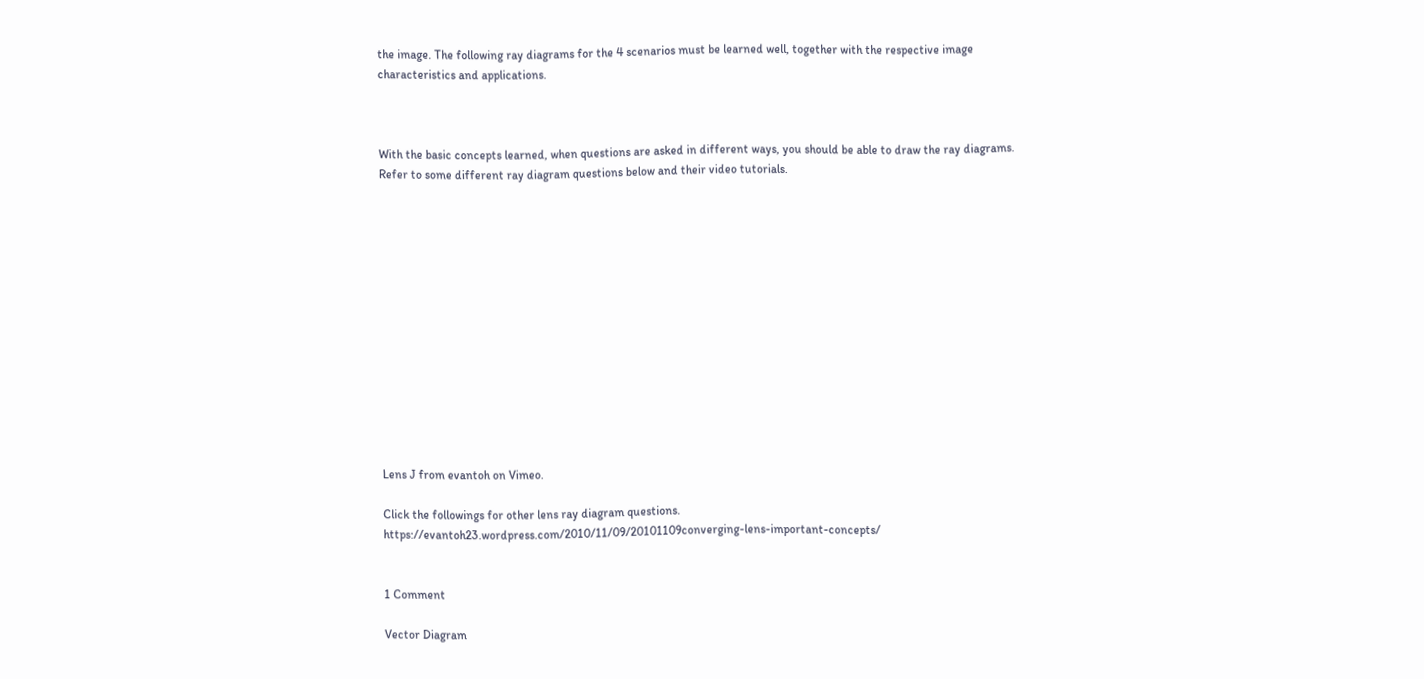the image. The following ray diagrams for the 4 scenarios must be learned well, together with the respective image characteristics and applications.



With the basic concepts learned, when questions are asked in different ways, you should be able to draw the ray diagrams. Refer to some different ray diagram questions below and their video tutorials.














Lens J from evantoh on Vimeo.

Click the followings for other lens ray diagram questions. https://evantoh23.wordpress.com/2010/11/09/20101109converging-lens-important-concepts/


1 Comment

Vector Diagram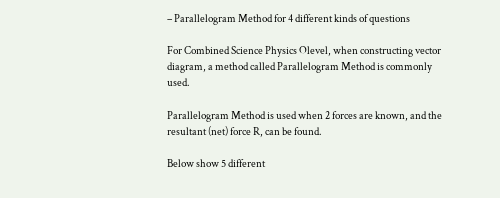– Parallelogram Method for 4 different kinds of questions

For Combined Science Physics Olevel, when constructing vector diagram, a method called Parallelogram Method is commonly used.

Parallelogram Method is used when 2 forces are known, and the resultant (net) force R, can be found.

Below show 5 different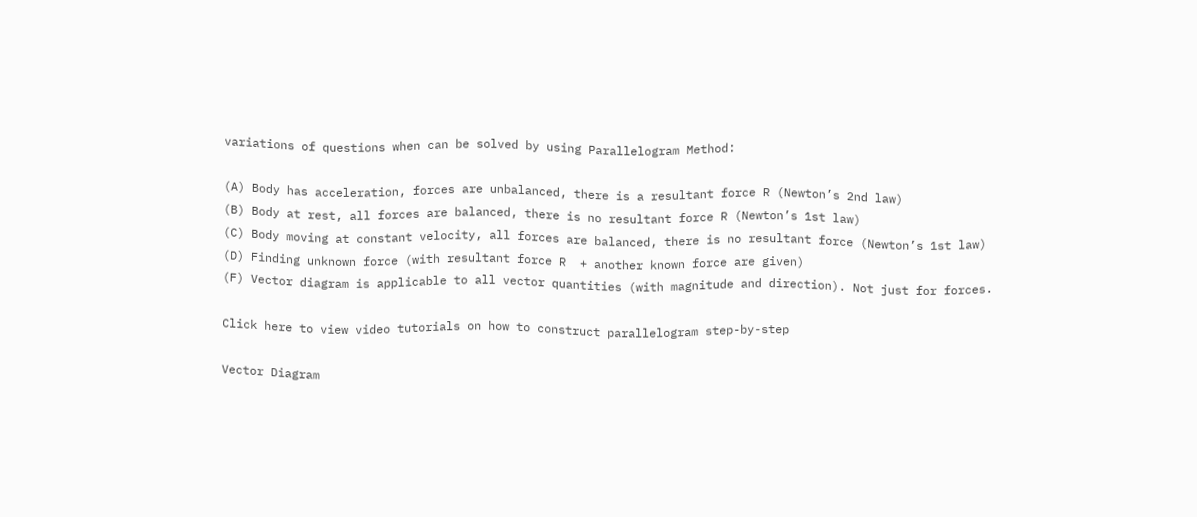variations of questions when can be solved by using Parallelogram Method:

(A) Body has acceleration, forces are unbalanced, there is a resultant force R (Newton’s 2nd law)
(B) Body at rest, all forces are balanced, there is no resultant force R (Newton’s 1st law)
(C) Body moving at constant velocity, all forces are balanced, there is no resultant force (Newton’s 1st law)
(D) Finding unknown force (with resultant force R  + another known force are given)
(F) Vector diagram is applicable to all vector quantities (with magnitude and direction). Not just for forces.

Click here to view video tutorials on how to construct parallelogram step-by-step

Vector Diagram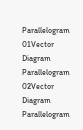Parallelogram 01Vector Diagram Parallelogram 02Vector Diagram Parallelogram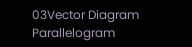03Vector Diagram Parallelogram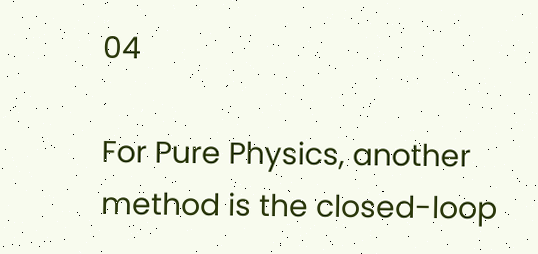04

For Pure Physics, another method is the closed-loop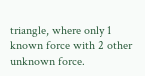triangle, where only 1 known force with 2 other unknown force.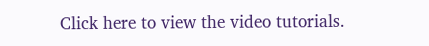Click here to view the video tutorials.